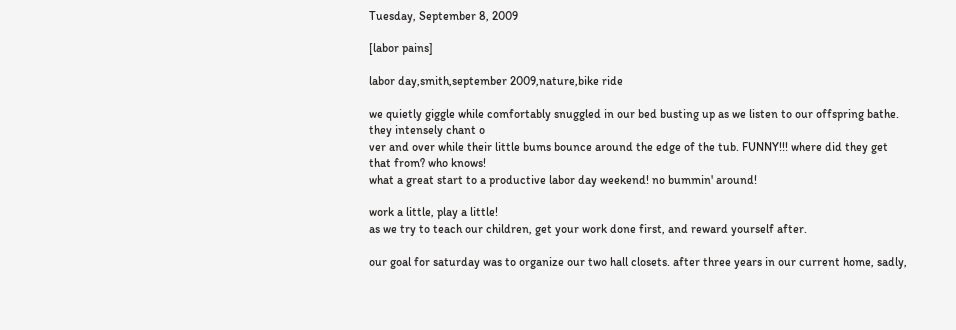Tuesday, September 8, 2009

[labor pains]

labor day,smith,september 2009,nature,bike ride

we quietly giggle while comfortably snuggled in our bed busting up as we listen to our offspring bathe.
they intensely chant o
ver and over while their little bums bounce around the edge of the tub. FUNNY!!! where did they get that from? who knows!
what a great start to a productive labor day weekend! no bummin' around!

work a little, play a little!
as we try to teach our children, get your work done first, and reward yourself after.

our goal for saturday was to organize our two hall closets. after three years in our current home, sadly,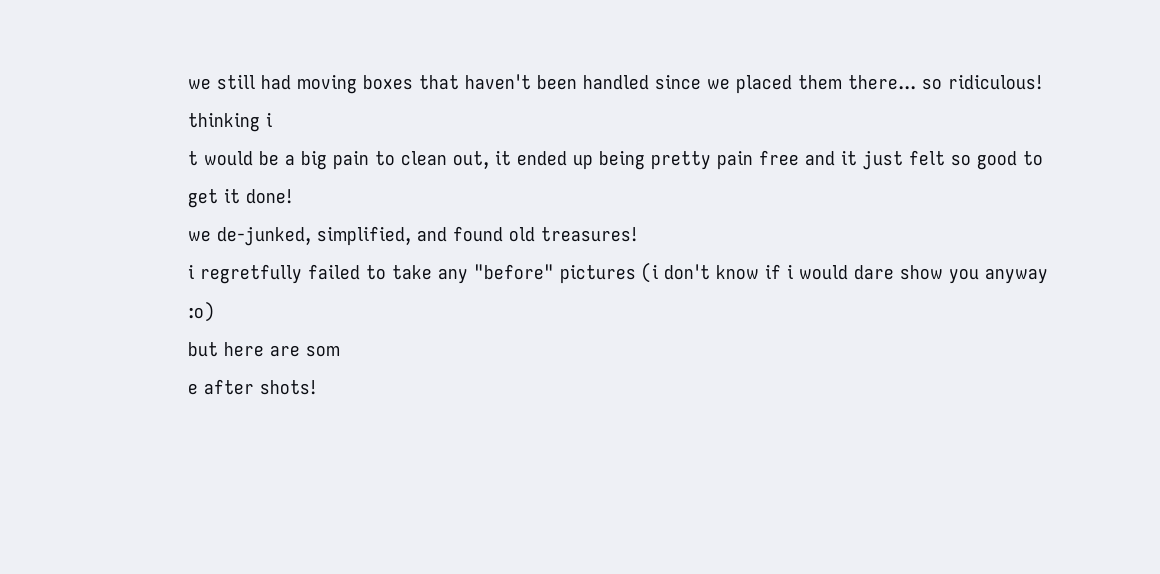we still had moving boxes that haven't been handled since we placed them there... so ridiculous! thinking i
t would be a big pain to clean out, it ended up being pretty pain free and it just felt so good to get it done!
we de-junked, simplified, and found old treasures!
i regretfully failed to take any "before" pictures (i don't know if i would dare show you anyway :o)
but here are som
e after shots!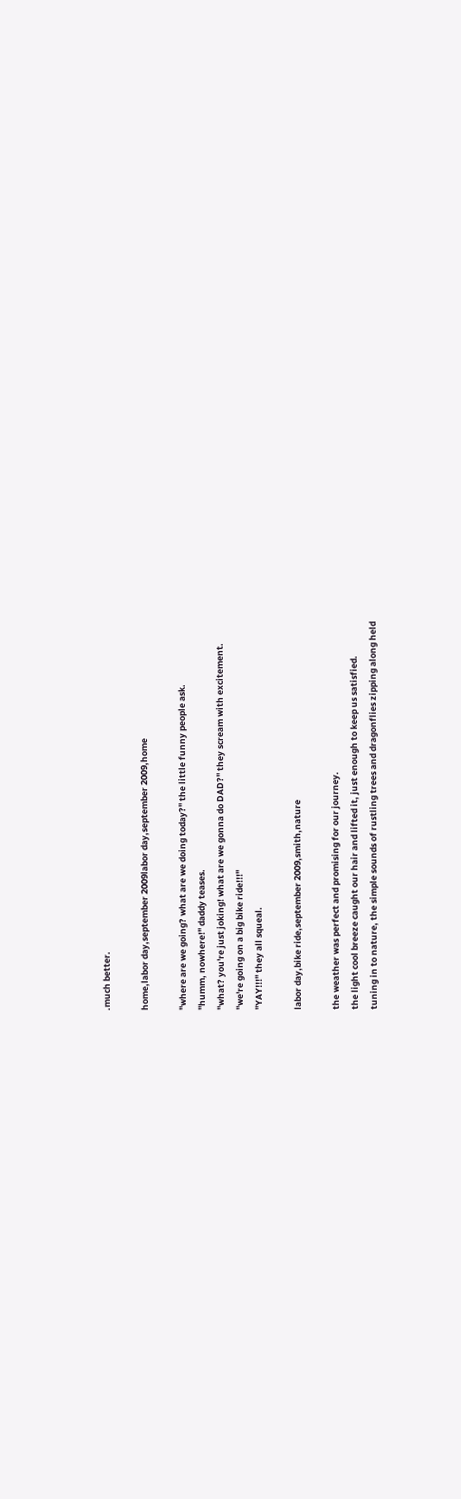.much better.

home,labor day,september 2009labor day,september 2009,home

"where are we going? what are we doing today?" the little funny people ask.
"humm, nowhere!" daddy teases.
"what? you're just joking! what are we gonna do DAD?" they scream with excitement.
"we're going on a big bike ride!!!"
"YAY!!!" they all squeal.

labor day,bike ride,september 2009,smith,nature

the weather was perfect and promising for our journey.
the light cool breeze caught our hair and lifted it, just enough to keep us satisfied.
tuning in to nature, the simple sounds of rustling trees and dragonflies zipping along held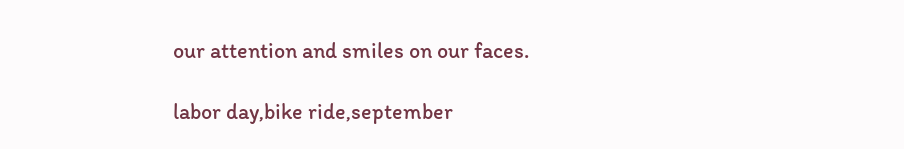our attention and smiles on our faces.

labor day,bike ride,september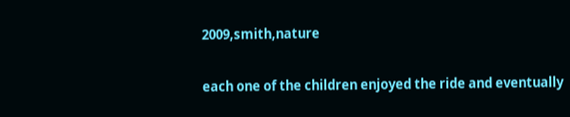2009,smith,nature

each one of the children enjoyed the ride and eventually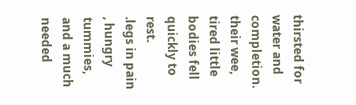thirsted for water and completion.
their wee, tired little bodies fell quickly to rest.
.legs in pain
, hungry tummies, and a much needed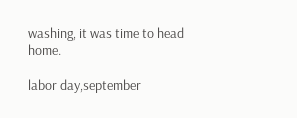washing, it was time to head home.

labor day,september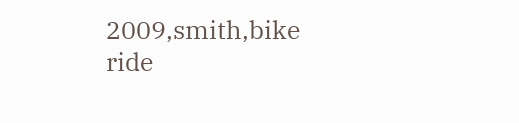2009,smith,bike ride